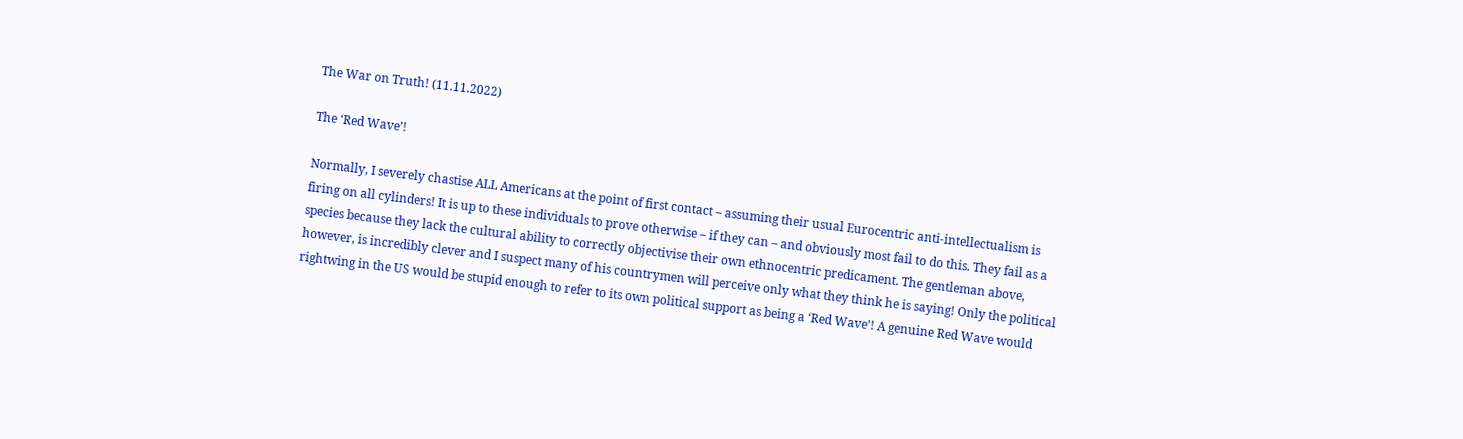The War on Truth! (11.11.2022)

The ‘Red Wave’!

Normally, I severely chastise ALL Americans at the point of first contact – assuming their usual Eurocentric anti-intellectualism is firing on all cylinders! It is up to these individuals to prove otherwise – if they can – and obviously most fail to do this. They fail as a species because they lack the cultural ability to correctly objectivise their own ethnocentric predicament. The gentleman above, however, is incredibly clever and I suspect many of his countrymen will perceive only what they think he is saying! Only the political rightwing in the US would be stupid enough to refer to its own political support as being a ‘Red Wave’! A genuine Red Wave would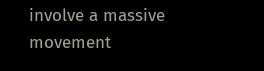involve a massive movement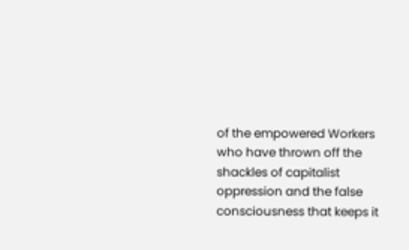of the empowered Workers who have thrown off the shackles of capitalist oppression and the false consciousness that keeps it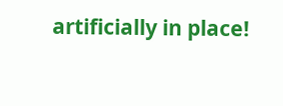artificially in place!